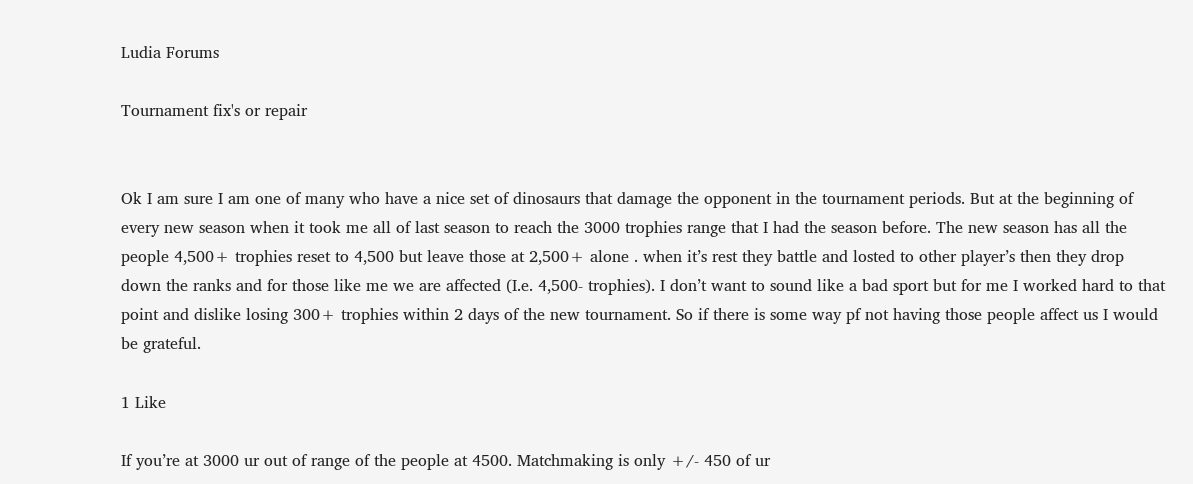Ludia Forums

Tournament fix's or repair


Ok I am sure I am one of many who have a nice set of dinosaurs that damage the opponent in the tournament periods. But at the beginning of every new season when it took me all of last season to reach the 3000 trophies range that I had the season before. The new season has all the people 4,500+ trophies reset to 4,500 but leave those at 2,500+ alone . when it’s rest they battle and losted to other player’s then they drop down the ranks and for those like me we are affected (I.e. 4,500- trophies). I don’t want to sound like a bad sport but for me I worked hard to that point and dislike losing 300+ trophies within 2 days of the new tournament. So if there is some way pf not having those people affect us I would be grateful.

1 Like

If you’re at 3000 ur out of range of the people at 4500. Matchmaking is only +/- 450 of ur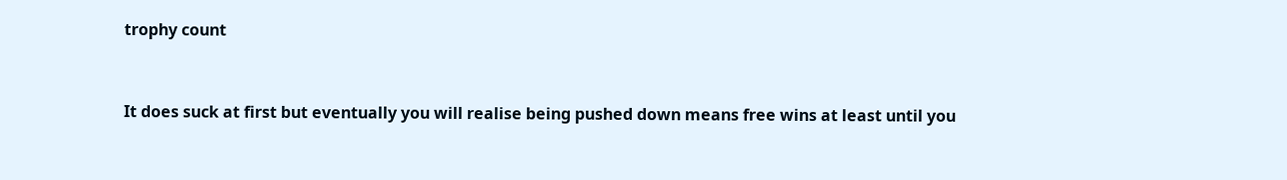trophy count


It does suck at first but eventually you will realise being pushed down means free wins at least until you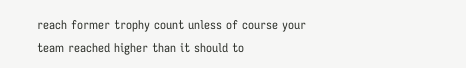reach former trophy count unless of course your team reached higher than it should to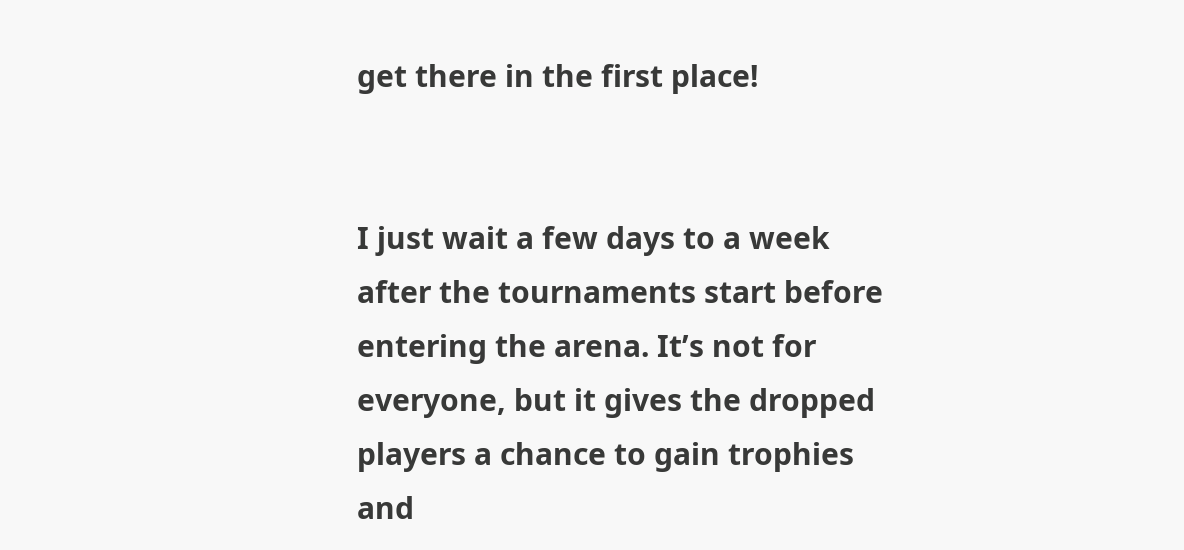get there in the first place!


I just wait a few days to a week after the tournaments start before entering the arena. It’s not for everyone, but it gives the dropped players a chance to gain trophies and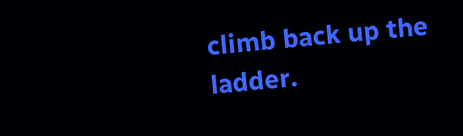climb back up the ladder.